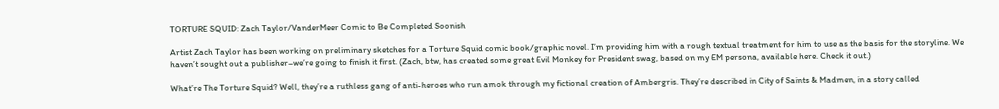TORTURE SQUID: Zach Taylor/VanderMeer Comic to Be Completed Soonish

Artist Zach Taylor has been working on preliminary sketches for a Torture Squid comic book/graphic novel. I’m providing him with a rough textual treatment for him to use as the basis for the storyline. We haven’t sought out a publisher–we’re going to finish it first. (Zach, btw, has created some great Evil Monkey for President swag, based on my EM persona, available here. Check it out.)

What’re The Torture Squid? Well, they’re a ruthless gang of anti-heroes who run amok through my fictional creation of Ambergris. They’re described in City of Saints & Madmen, in a story called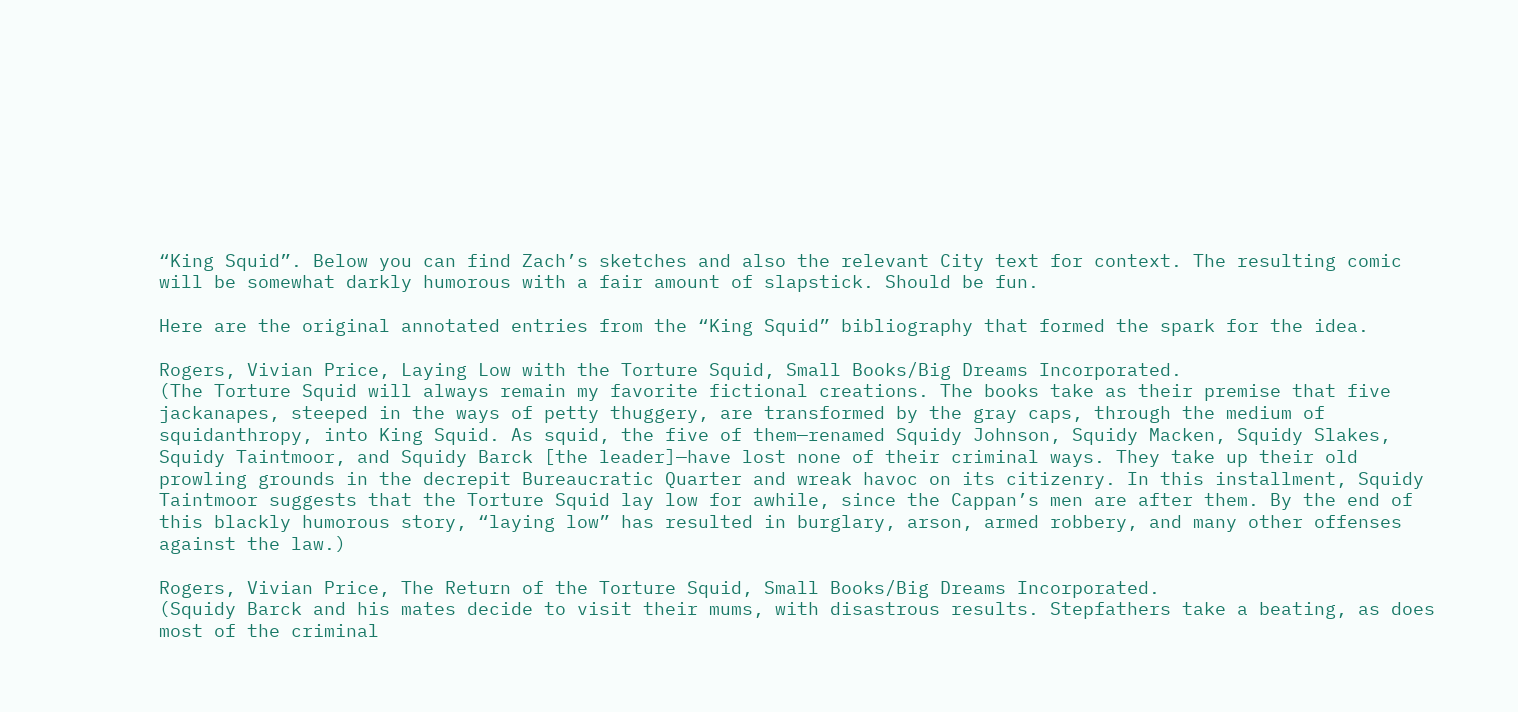“King Squid”. Below you can find Zach’s sketches and also the relevant City text for context. The resulting comic will be somewhat darkly humorous with a fair amount of slapstick. Should be fun.

Here are the original annotated entries from the “King Squid” bibliography that formed the spark for the idea.

Rogers, Vivian Price, Laying Low with the Torture Squid, Small Books/Big Dreams Incorporated.
(The Torture Squid will always remain my favorite fictional creations. The books take as their premise that five jackanapes, steeped in the ways of petty thuggery, are transformed by the gray caps, through the medium of squidanthropy, into King Squid. As squid, the five of them—renamed Squidy Johnson, Squidy Macken, Squidy Slakes, Squidy Taintmoor, and Squidy Barck [the leader]—have lost none of their criminal ways. They take up their old prowling grounds in the decrepit Bureaucratic Quarter and wreak havoc on its citizenry. In this installment, Squidy Taintmoor suggests that the Torture Squid lay low for awhile, since the Cappan’s men are after them. By the end of this blackly humorous story, “laying low” has resulted in burglary, arson, armed robbery, and many other offenses against the law.)

Rogers, Vivian Price, The Return of the Torture Squid, Small Books/Big Dreams Incorporated.
(Squidy Barck and his mates decide to visit their mums, with disastrous results. Stepfathers take a beating, as does most of the criminal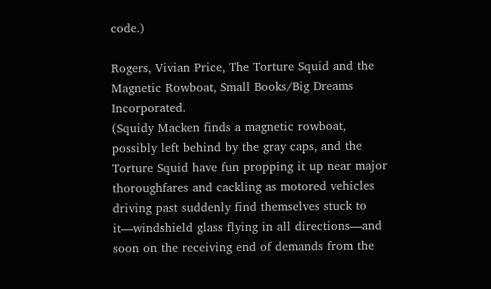code.)

Rogers, Vivian Price, The Torture Squid and the Magnetic Rowboat, Small Books/Big Dreams Incorporated.
(Squidy Macken finds a magnetic rowboat, possibly left behind by the gray caps, and the Torture Squid have fun propping it up near major thoroughfares and cackling as motored vehicles driving past suddenly find themselves stuck to it—windshield glass flying in all directions—and soon on the receiving end of demands from the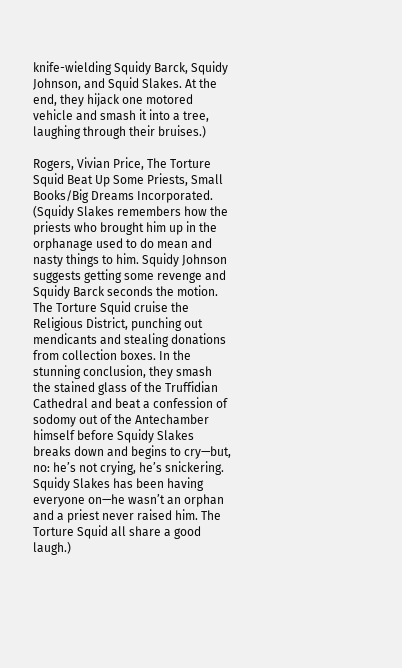knife-wielding Squidy Barck, Squidy Johnson, and Squid Slakes. At the end, they hijack one motored vehicle and smash it into a tree, laughing through their bruises.)

Rogers, Vivian Price, The Torture Squid Beat Up Some Priests, Small Books/Big Dreams Incorporated.
(Squidy Slakes remembers how the priests who brought him up in the orphanage used to do mean and nasty things to him. Squidy Johnson suggests getting some revenge and Squidy Barck seconds the motion. The Torture Squid cruise the Religious District, punching out mendicants and stealing donations from collection boxes. In the stunning conclusion, they smash the stained glass of the Truffidian Cathedral and beat a confession of sodomy out of the Antechamber himself before Squidy Slakes breaks down and begins to cry—but, no: he’s not crying, he’s snickering. Squidy Slakes has been having everyone on—he wasn’t an orphan and a priest never raised him. The Torture Squid all share a good laugh.)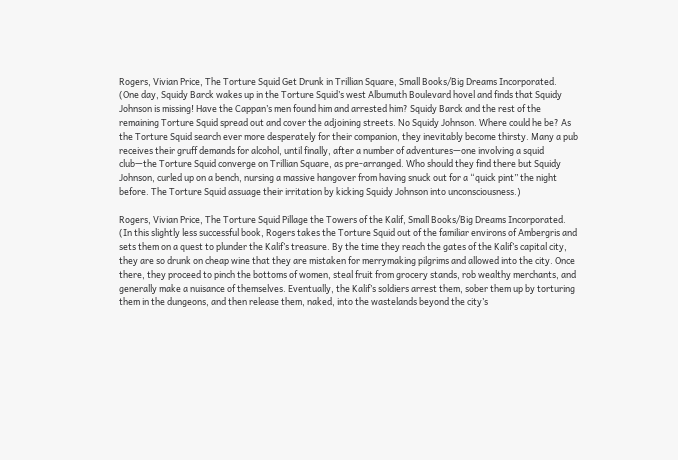Rogers, Vivian Price, The Torture Squid Get Drunk in Trillian Square, Small Books/Big Dreams Incorporated.
(One day, Squidy Barck wakes up in the Torture Squid’s west Albumuth Boulevard hovel and finds that Squidy Johnson is missing! Have the Cappan’s men found him and arrested him? Squidy Barck and the rest of the remaining Torture Squid spread out and cover the adjoining streets. No Squidy Johnson. Where could he be? As the Torture Squid search ever more desperately for their companion, they inevitably become thirsty. Many a pub receives their gruff demands for alcohol, until finally, after a number of adventures—one involving a squid club—the Torture Squid converge on Trillian Square, as pre-arranged. Who should they find there but Squidy Johnson, curled up on a bench, nursing a massive hangover from having snuck out for a “quick pint” the night before. The Torture Squid assuage their irritation by kicking Squidy Johnson into unconsciousness.)

Rogers, Vivian Price, The Torture Squid Pillage the Towers of the Kalif, Small Books/Big Dreams Incorporated.
(In this slightly less successful book, Rogers takes the Torture Squid out of the familiar environs of Ambergris and sets them on a quest to plunder the Kalif’s treasure. By the time they reach the gates of the Kalif’s capital city, they are so drunk on cheap wine that they are mistaken for merrymaking pilgrims and allowed into the city. Once there, they proceed to pinch the bottoms of women, steal fruit from grocery stands, rob wealthy merchants, and generally make a nuisance of themselves. Eventually, the Kalif’s soldiers arrest them, sober them up by torturing them in the dungeons, and then release them, naked, into the wastelands beyond the city’s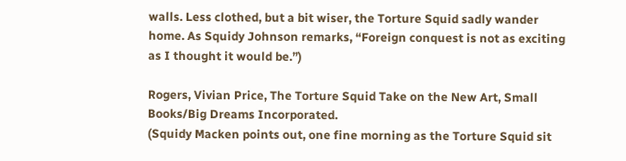walls. Less clothed, but a bit wiser, the Torture Squid sadly wander home. As Squidy Johnson remarks, “Foreign conquest is not as exciting as I thought it would be.”)

Rogers, Vivian Price, The Torture Squid Take on the New Art, Small Books/Big Dreams Incorporated.
(Squidy Macken points out, one fine morning as the Torture Squid sit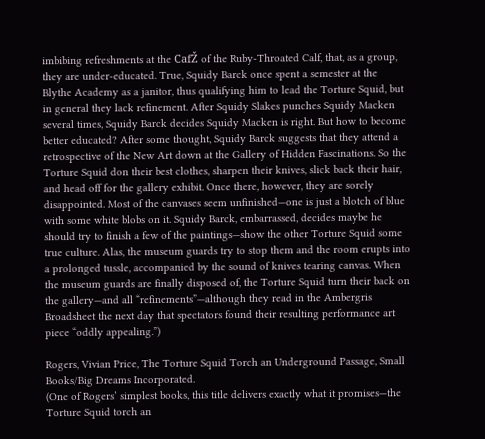imbibing refreshments at the CafŽ of the Ruby-Throated Calf, that, as a group, they are under-educated. True, Squidy Barck once spent a semester at the Blythe Academy as a janitor, thus qualifying him to lead the Torture Squid, but in general they lack refinement. After Squidy Slakes punches Squidy Macken several times, Squidy Barck decides Squidy Macken is right. But how to become better educated? After some thought, Squidy Barck suggests that they attend a retrospective of the New Art down at the Gallery of Hidden Fascinations. So the Torture Squid don their best clothes, sharpen their knives, slick back their hair, and head off for the gallery exhibit. Once there, however, they are sorely disappointed. Most of the canvases seem unfinished—one is just a blotch of blue with some white blobs on it. Squidy Barck, embarrassed, decides maybe he should try to finish a few of the paintings—show the other Torture Squid some true culture. Alas, the museum guards try to stop them and the room erupts into a prolonged tussle, accompanied by the sound of knives tearing canvas. When the museum guards are finally disposed of, the Torture Squid turn their back on the gallery—and all “refinements”—although they read in the Ambergris Broadsheet the next day that spectators found their resulting performance art piece “oddly appealing.”)

Rogers, Vivian Price, The Torture Squid Torch an Underground Passage, Small Books/Big Dreams Incorporated.
(One of Rogers’ simplest books, this title delivers exactly what it promises—the Torture Squid torch an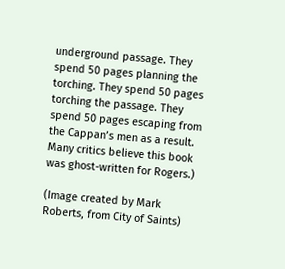underground passage. They spend 50 pages planning the torching. They spend 50 pages torching the passage. They spend 50 pages escaping from the Cappan’s men as a result. Many critics believe this book was ghost-written for Rogers.)

(Image created by Mark Roberts, from City of Saints)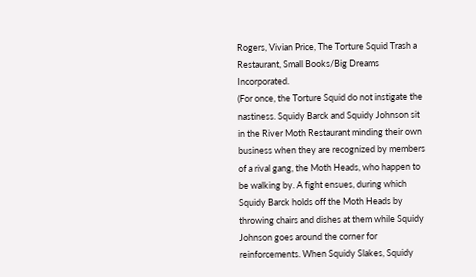Rogers, Vivian Price, The Torture Squid Trash a Restaurant, Small Books/Big Dreams Incorporated.
(For once, the Torture Squid do not instigate the nastiness. Squidy Barck and Squidy Johnson sit in the River Moth Restaurant minding their own business when they are recognized by members of a rival gang, the Moth Heads, who happen to be walking by. A fight ensues, during which Squidy Barck holds off the Moth Heads by throwing chairs and dishes at them while Squidy Johnson goes around the corner for reinforcements. When Squidy Slakes, Squidy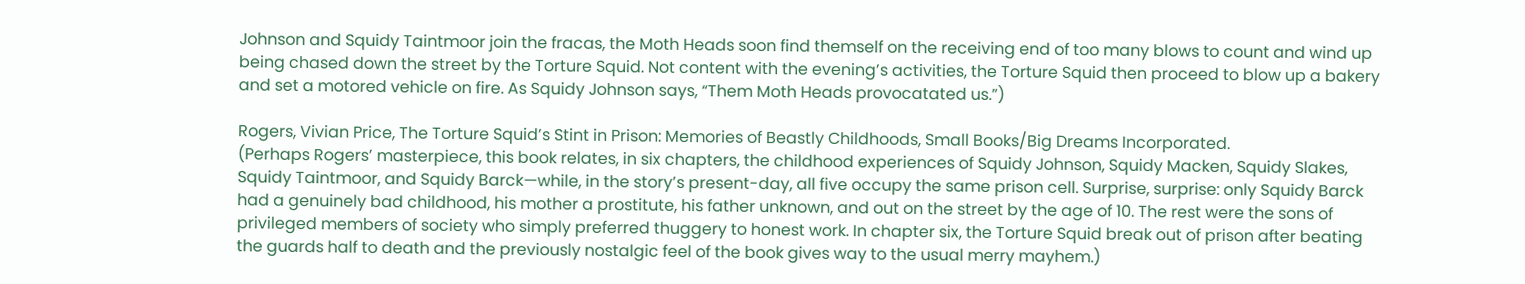Johnson and Squidy Taintmoor join the fracas, the Moth Heads soon find themself on the receiving end of too many blows to count and wind up being chased down the street by the Torture Squid. Not content with the evening’s activities, the Torture Squid then proceed to blow up a bakery and set a motored vehicle on fire. As Squidy Johnson says, “Them Moth Heads provocatated us.”)

Rogers, Vivian Price, The Torture Squid’s Stint in Prison: Memories of Beastly Childhoods, Small Books/Big Dreams Incorporated.
(Perhaps Rogers’ masterpiece, this book relates, in six chapters, the childhood experiences of Squidy Johnson, Squidy Macken, Squidy Slakes, Squidy Taintmoor, and Squidy Barck—while, in the story’s present-day, all five occupy the same prison cell. Surprise, surprise: only Squidy Barck had a genuinely bad childhood, his mother a prostitute, his father unknown, and out on the street by the age of 10. The rest were the sons of privileged members of society who simply preferred thuggery to honest work. In chapter six, the Torture Squid break out of prison after beating the guards half to death and the previously nostalgic feel of the book gives way to the usual merry mayhem.)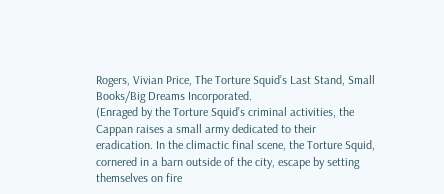Rogers, Vivian Price, The Torture Squid’s Last Stand, Small Books/Big Dreams Incorporated.
(Enraged by the Torture Squid’s criminal activities, the Cappan raises a small army dedicated to their eradication. In the climactic final scene, the Torture Squid, cornered in a barn outside of the city, escape by setting themselves on fire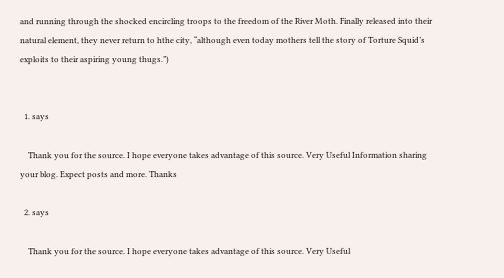and running through the shocked encircling troops to the freedom of the River Moth. Finally released into their natural element, they never return to hthe city, “although even today mothers tell the story of Torture Squid’s exploits to their aspiring young thugs.”)


  1. says

    Thank you for the source. I hope everyone takes advantage of this source. Very Useful Information sharing your blog. Expect posts and more. Thanks

  2. says

    Thank you for the source. I hope everyone takes advantage of this source. Very Useful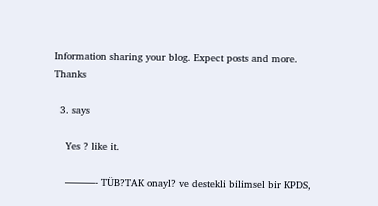Information sharing your blog. Expect posts and more. Thanks

  3. says

    Yes ? like it.

    ———- TÜB?TAK onayl? ve destekli bilimsel bir KPDS,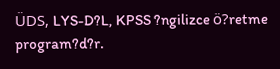ÜDS, LYS-D?L, KPSS ?ngilizce ö?retme program?d?r.